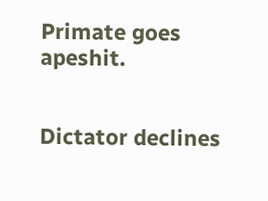Primate goes apeshit.


Dictator declines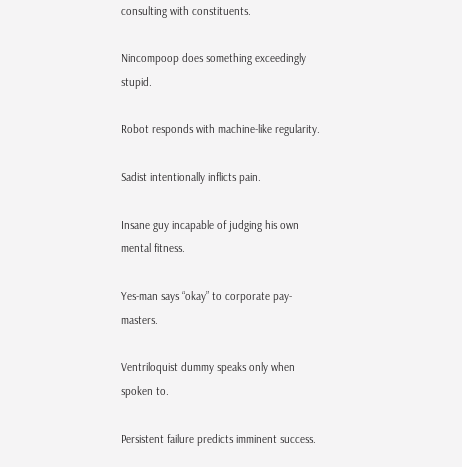consulting with constituents.

Nincompoop does something exceedingly stupid.

Robot responds with machine-like regularity.

Sadist intentionally inflicts pain.

Insane guy incapable of judging his own mental fitness.

Yes-man says “okay” to corporate pay-masters.

Ventriloquist dummy speaks only when spoken to.

Persistent failure predicts imminent success.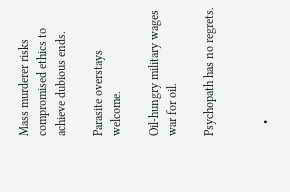Mass murderer risks compromised ethics to achieve dubious ends.

Parasite overstays welcome.

Oil-hungry military wages war for oil.

Psychopath has no regrets.


    •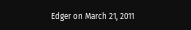Edger on March 21, 2011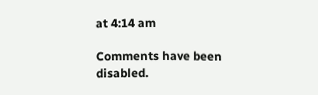at 4:14 am

Comments have been disabled.